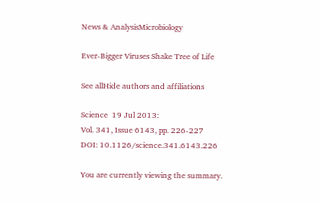News & AnalysisMicrobiology

Ever-Bigger Viruses Shake Tree of Life

See allHide authors and affiliations

Science  19 Jul 2013:
Vol. 341, Issue 6143, pp. 226-227
DOI: 10.1126/science.341.6143.226

You are currently viewing the summary.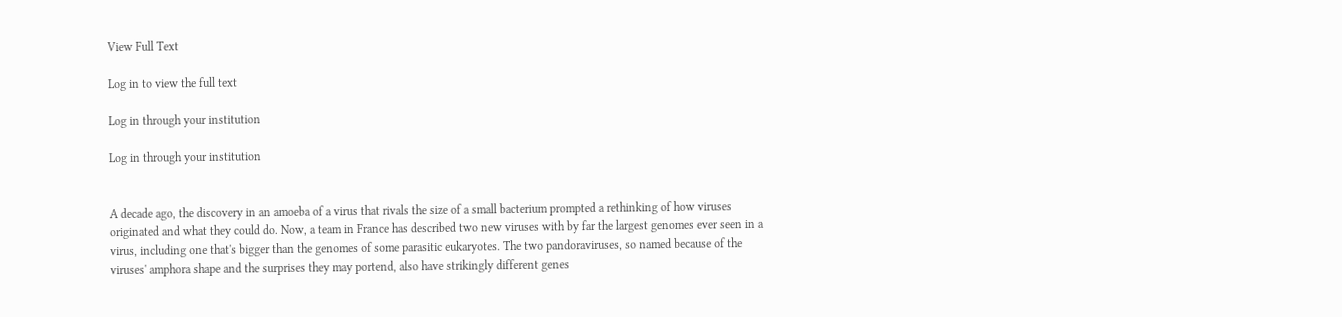View Full Text

Log in to view the full text

Log in through your institution

Log in through your institution


A decade ago, the discovery in an amoeba of a virus that rivals the size of a small bacterium prompted a rethinking of how viruses originated and what they could do. Now, a team in France has described two new viruses with by far the largest genomes ever seen in a virus, including one that's bigger than the genomes of some parasitic eukaryotes. The two pandoraviruses, so named because of the viruses' amphora shape and the surprises they may portend, also have strikingly different genes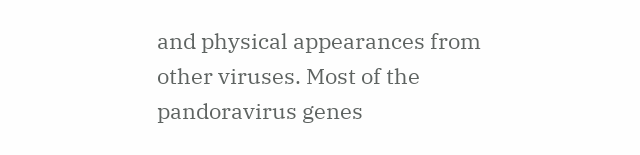and physical appearances from other viruses. Most of the pandoravirus genes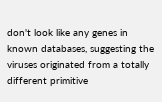don't look like any genes in known databases, suggesting the viruses originated from a totally different primitive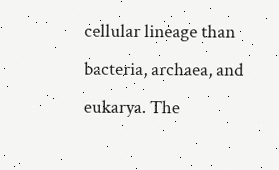cellular lineage than bacteria, archaea, and eukarya. The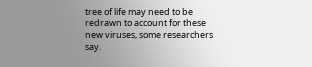tree of life may need to be redrawn to account for these new viruses, some researchers say.